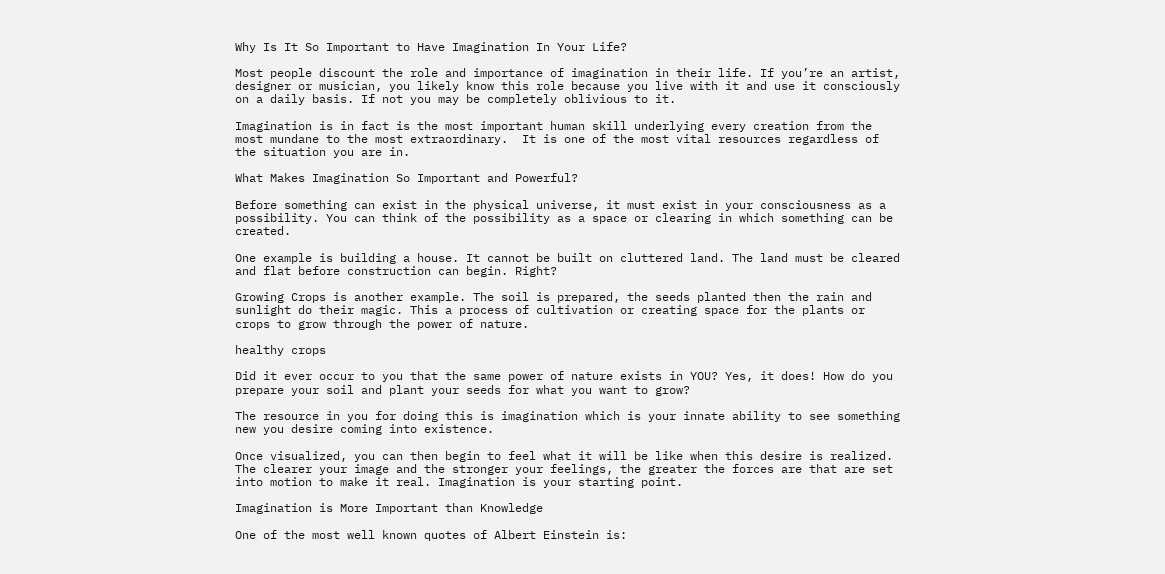Why Is It So Important to Have Imagination In Your Life?

Most people discount the role and importance of imagination in their life. If you’re an artist, designer or musician, you likely know this role because you live with it and use it consciously on a daily basis. If not you may be completely oblivious to it.

Imagination is in fact is the most important human skill underlying every creation from the most mundane to the most extraordinary.  It is one of the most vital resources regardless of the situation you are in.

What Makes Imagination So Important and Powerful?

Before something can exist in the physical universe, it must exist in your consciousness as a possibility. You can think of the possibility as a space or clearing in which something can be created.

One example is building a house. It cannot be built on cluttered land. The land must be cleared and flat before construction can begin. Right?

Growing Crops is another example. The soil is prepared, the seeds planted then the rain and sunlight do their magic. This a process of cultivation or creating space for the plants or crops to grow through the power of nature.

healthy crops

Did it ever occur to you that the same power of nature exists in YOU? Yes, it does! How do you prepare your soil and plant your seeds for what you want to grow?

The resource in you for doing this is imagination which is your innate ability to see something new you desire coming into existence.

Once visualized, you can then begin to feel what it will be like when this desire is realized. The clearer your image and the stronger your feelings, the greater the forces are that are set into motion to make it real. Imagination is your starting point.

Imagination is More Important than Knowledge

One of the most well known quotes of Albert Einstein is: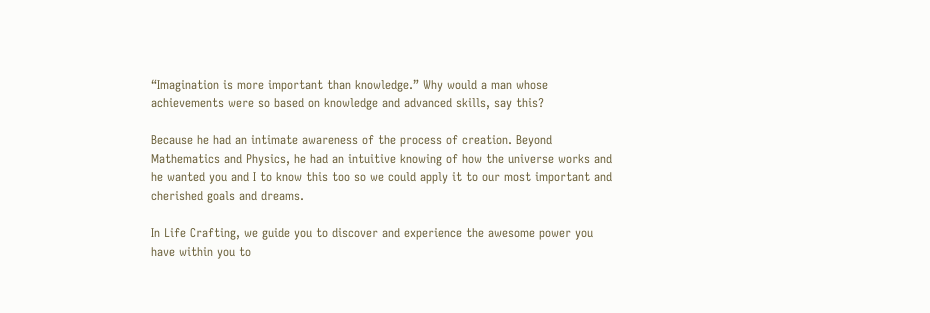“Imagination is more important than knowledge.” Why would a man whose achievements were so based on knowledge and advanced skills, say this?

Because he had an intimate awareness of the process of creation. Beyond Mathematics and Physics, he had an intuitive knowing of how the universe works and he wanted you and I to know this too so we could apply it to our most important and cherished goals and dreams.

In Life Crafting, we guide you to discover and experience the awesome power you have within you to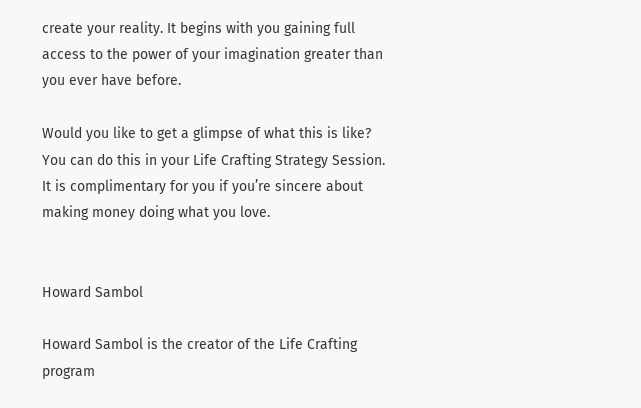create your reality. It begins with you gaining full access to the power of your imagination greater than you ever have before.

Would you like to get a glimpse of what this is like? You can do this in your Life Crafting Strategy Session. It is complimentary for you if you’re sincere about making money doing what you love.


Howard Sambol

Howard Sambol is the creator of the Life Crafting program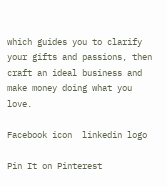which guides you to clarify your gifts and passions, then craft an ideal business and make money doing what you love.

Facebook icon  linkedin logo

Pin It on Pinterest